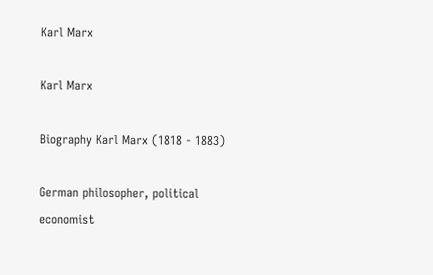Karl Marx

Karl Marx

Biography Karl Marx (1818 - 1883)

German philosopher, political economist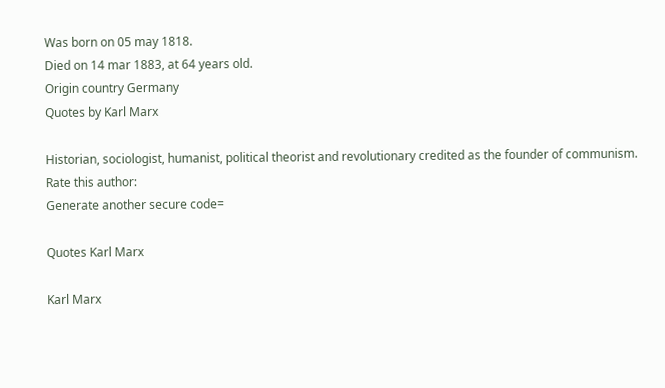Was born on 05 may 1818.
Died on 14 mar 1883, at 64 years old.
Origin country Germany
Quotes by Karl Marx

Historian, sociologist, humanist, political theorist and revolutionary credited as the founder of communism.
Rate this author:
Generate another secure code=

Quotes Karl Marx

Karl Marx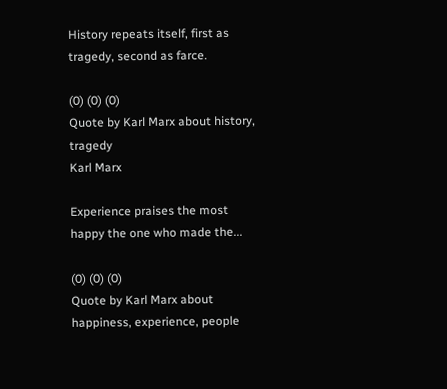History repeats itself, first as tragedy, second as farce.

(0) (0) (0)
Quote by Karl Marx about history, tragedy
Karl Marx

Experience praises the most happy the one who made the...

(0) (0) (0)
Quote by Karl Marx about happiness, experience, people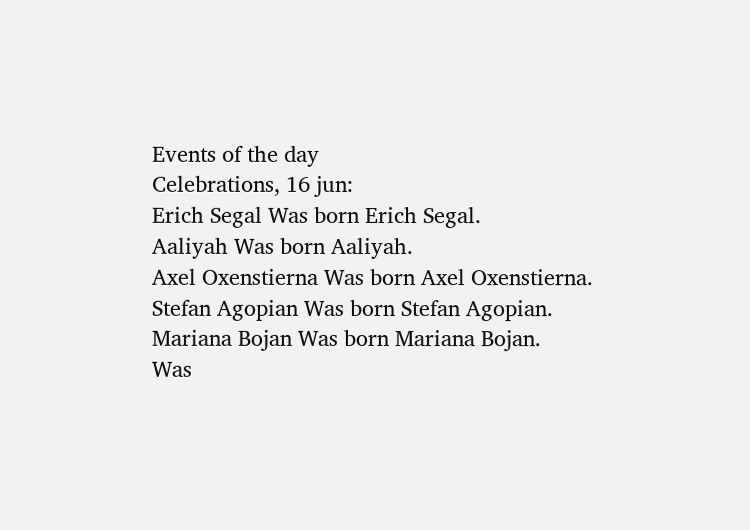Events of the day
Celebrations, 16 jun:
Erich Segal Was born Erich Segal.
Aaliyah Was born Aaliyah.
Axel Oxenstierna Was born Axel Oxenstierna.
Stefan Agopian Was born Stefan Agopian.
Mariana Bojan Was born Mariana Bojan.
Was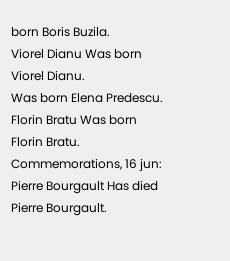born Boris Buzila.
Viorel Dianu Was born Viorel Dianu.
Was born Elena Predescu.
Florin Bratu Was born Florin Bratu.
Commemorations, 16 jun:
Pierre Bourgault Has died Pierre Bourgault.